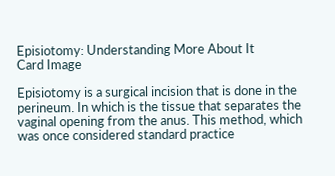Episiotomy: Understanding More About It
Card Image

Episiotomy is a surgical incision that is done in the perineum. In which is the tissue that separates the vaginal opening from the anus. This method, which was once considered standard practice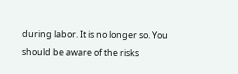during labor. It is no longer so. You should be aware of the risks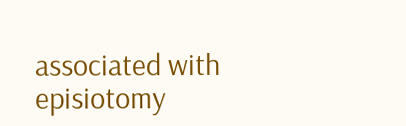associated with episiotomy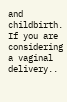and childbirth. If you are considering a vaginal delivery..